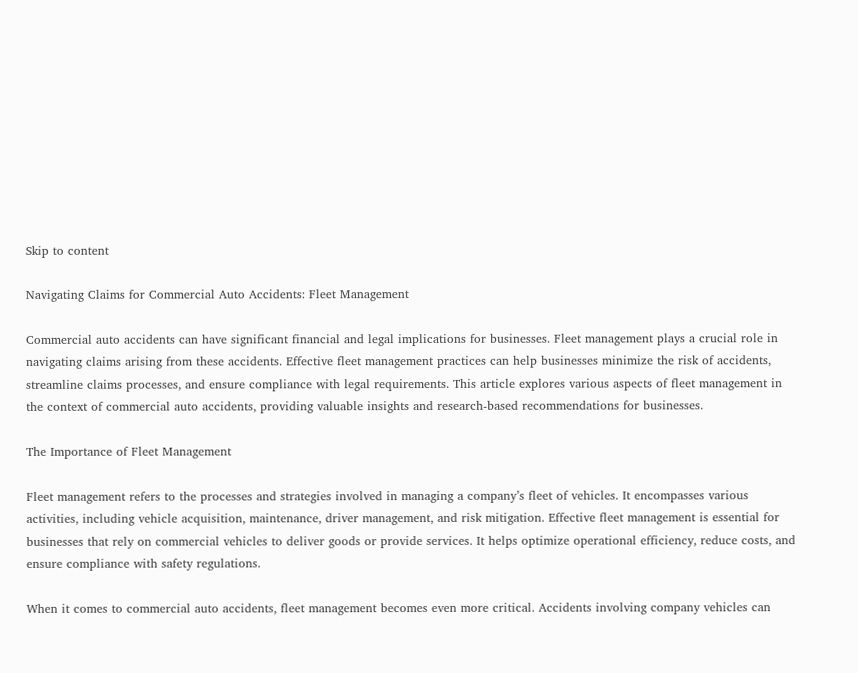Skip to content

Navigating Claims for Commercial Auto Accidents: Fleet Management

Commercial auto accidents can have significant financial and legal implications for businesses. Fleet management plays a crucial role in navigating claims arising from these accidents. Effective fleet management practices can help businesses minimize the risk of accidents, streamline claims processes, and ensure compliance with legal requirements. This article explores various aspects of fleet management in the context of commercial auto accidents, providing valuable insights and research-based recommendations for businesses.

The Importance of Fleet Management

Fleet management refers to the processes and strategies involved in managing a company’s fleet of vehicles. It encompasses various activities, including vehicle acquisition, maintenance, driver management, and risk mitigation. Effective fleet management is essential for businesses that rely on commercial vehicles to deliver goods or provide services. It helps optimize operational efficiency, reduce costs, and ensure compliance with safety regulations.

When it comes to commercial auto accidents, fleet management becomes even more critical. Accidents involving company vehicles can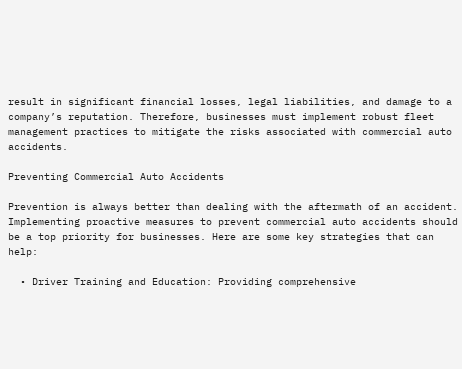result in significant financial losses, legal liabilities, and damage to a company’s reputation. Therefore, businesses must implement robust fleet management practices to mitigate the risks associated with commercial auto accidents.

Preventing Commercial Auto Accidents

Prevention is always better than dealing with the aftermath of an accident. Implementing proactive measures to prevent commercial auto accidents should be a top priority for businesses. Here are some key strategies that can help:

  • Driver Training and Education: Providing comprehensive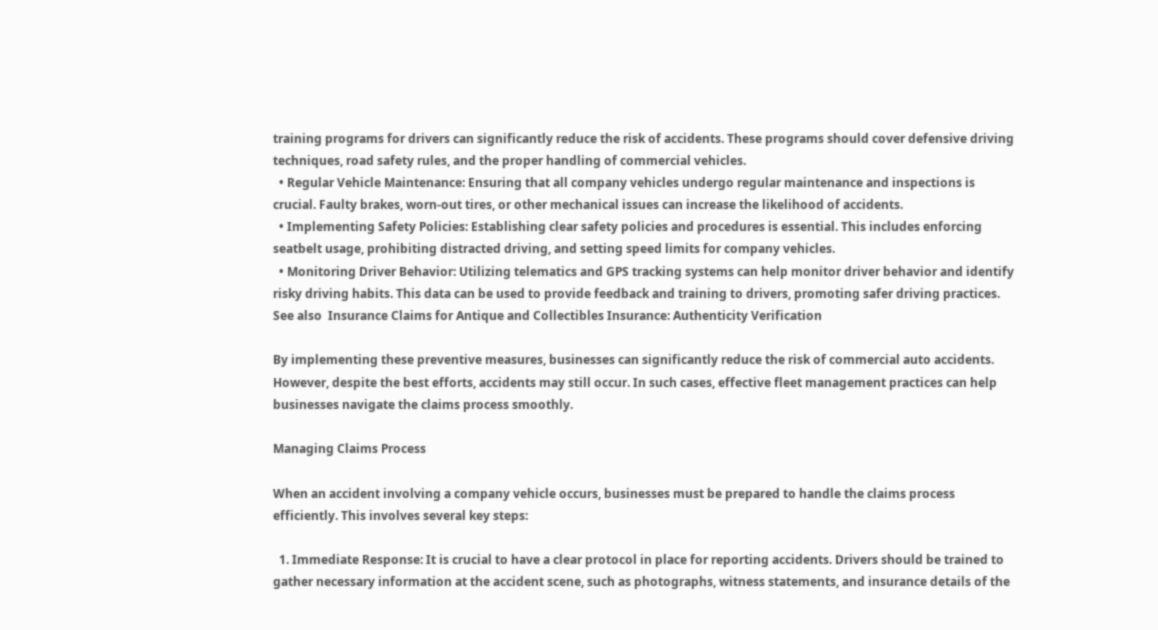training programs for drivers can significantly reduce the risk of accidents. These programs should cover defensive driving techniques, road safety rules, and the proper handling of commercial vehicles.
  • Regular Vehicle Maintenance: Ensuring that all company vehicles undergo regular maintenance and inspections is crucial. Faulty brakes, worn-out tires, or other mechanical issues can increase the likelihood of accidents.
  • Implementing Safety Policies: Establishing clear safety policies and procedures is essential. This includes enforcing seatbelt usage, prohibiting distracted driving, and setting speed limits for company vehicles.
  • Monitoring Driver Behavior: Utilizing telematics and GPS tracking systems can help monitor driver behavior and identify risky driving habits. This data can be used to provide feedback and training to drivers, promoting safer driving practices.
See also  Insurance Claims for Antique and Collectibles Insurance: Authenticity Verification

By implementing these preventive measures, businesses can significantly reduce the risk of commercial auto accidents. However, despite the best efforts, accidents may still occur. In such cases, effective fleet management practices can help businesses navigate the claims process smoothly.

Managing Claims Process

When an accident involving a company vehicle occurs, businesses must be prepared to handle the claims process efficiently. This involves several key steps:

  1. Immediate Response: It is crucial to have a clear protocol in place for reporting accidents. Drivers should be trained to gather necessary information at the accident scene, such as photographs, witness statements, and insurance details of the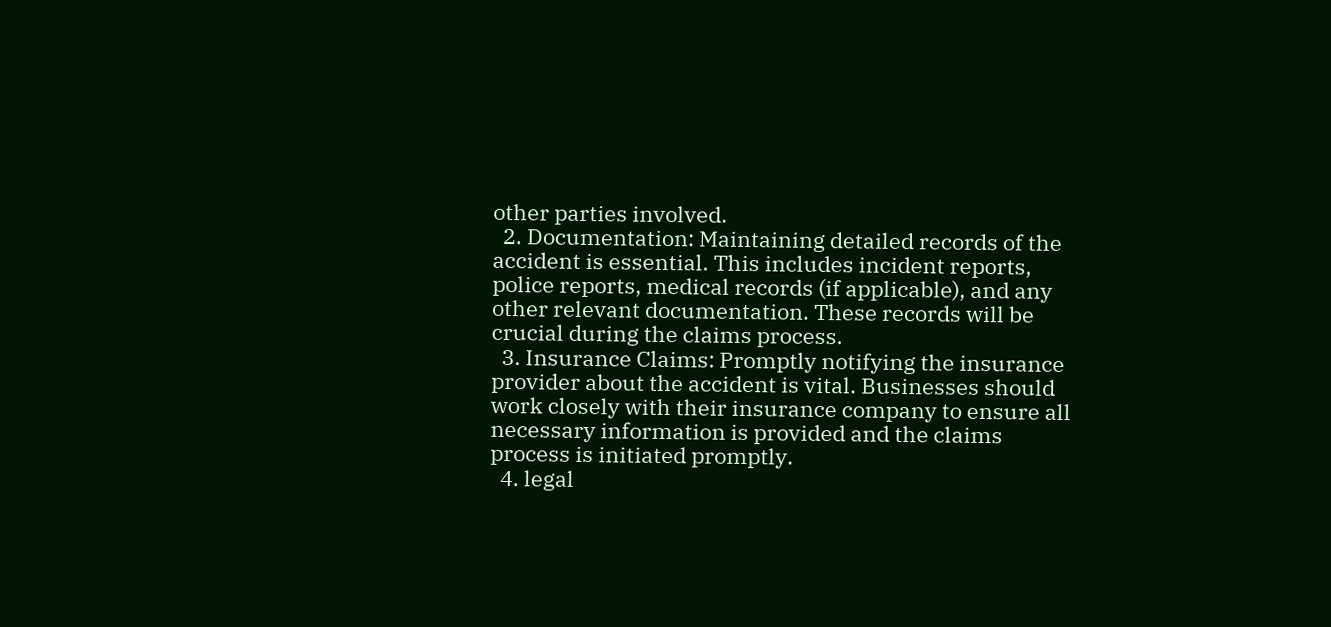other parties involved.
  2. Documentation: Maintaining detailed records of the accident is essential. This includes incident reports, police reports, medical records (if applicable), and any other relevant documentation. These records will be crucial during the claims process.
  3. Insurance Claims: Promptly notifying the insurance provider about the accident is vital. Businesses should work closely with their insurance company to ensure all necessary information is provided and the claims process is initiated promptly.
  4. legal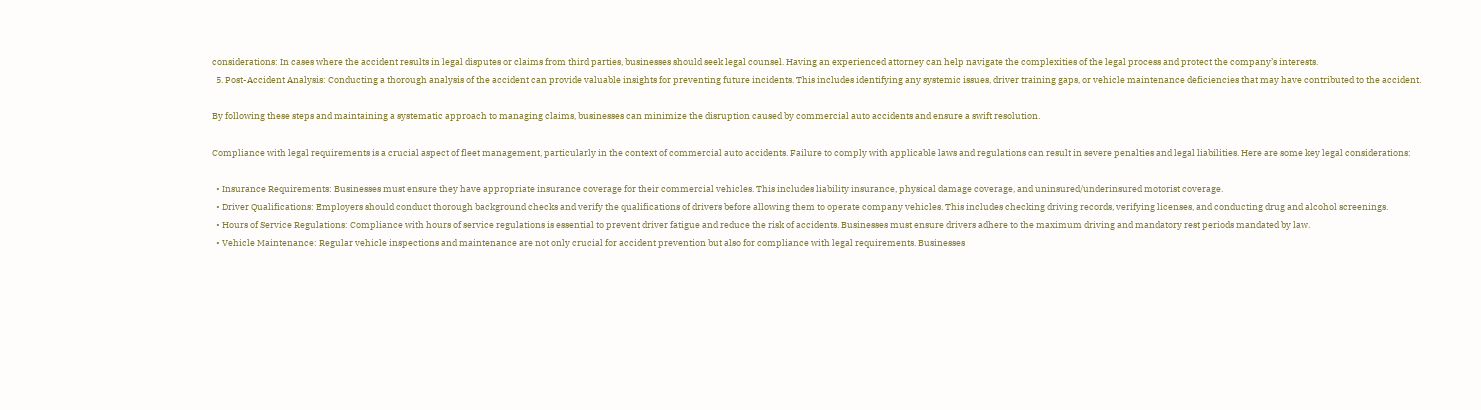considerations: In cases where the accident results in legal disputes or claims from third parties, businesses should seek legal counsel. Having an experienced attorney can help navigate the complexities of the legal process and protect the company’s interests.
  5. Post-Accident Analysis: Conducting a thorough analysis of the accident can provide valuable insights for preventing future incidents. This includes identifying any systemic issues, driver training gaps, or vehicle maintenance deficiencies that may have contributed to the accident.

By following these steps and maintaining a systematic approach to managing claims, businesses can minimize the disruption caused by commercial auto accidents and ensure a swift resolution.

Compliance with legal requirements is a crucial aspect of fleet management, particularly in the context of commercial auto accidents. Failure to comply with applicable laws and regulations can result in severe penalties and legal liabilities. Here are some key legal considerations:

  • Insurance Requirements: Businesses must ensure they have appropriate insurance coverage for their commercial vehicles. This includes liability insurance, physical damage coverage, and uninsured/underinsured motorist coverage.
  • Driver Qualifications: Employers should conduct thorough background checks and verify the qualifications of drivers before allowing them to operate company vehicles. This includes checking driving records, verifying licenses, and conducting drug and alcohol screenings.
  • Hours of Service Regulations: Compliance with hours of service regulations is essential to prevent driver fatigue and reduce the risk of accidents. Businesses must ensure drivers adhere to the maximum driving and mandatory rest periods mandated by law.
  • Vehicle Maintenance: Regular vehicle inspections and maintenance are not only crucial for accident prevention but also for compliance with legal requirements. Businesses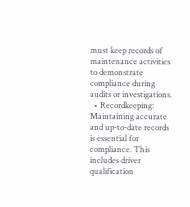must keep records of maintenance activities to demonstrate compliance during audits or investigations.
  • Recordkeeping: Maintaining accurate and up-to-date records is essential for compliance. This includes driver qualification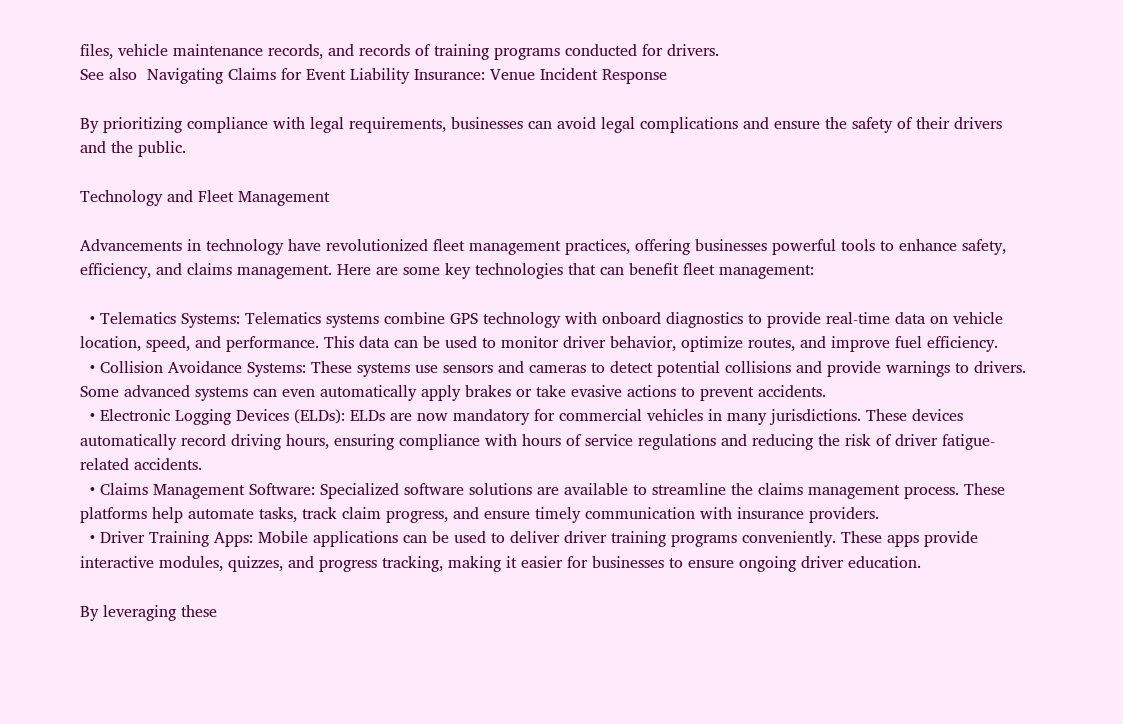files, vehicle maintenance records, and records of training programs conducted for drivers.
See also  Navigating Claims for Event Liability Insurance: Venue Incident Response

By prioritizing compliance with legal requirements, businesses can avoid legal complications and ensure the safety of their drivers and the public.

Technology and Fleet Management

Advancements in technology have revolutionized fleet management practices, offering businesses powerful tools to enhance safety, efficiency, and claims management. Here are some key technologies that can benefit fleet management:

  • Telematics Systems: Telematics systems combine GPS technology with onboard diagnostics to provide real-time data on vehicle location, speed, and performance. This data can be used to monitor driver behavior, optimize routes, and improve fuel efficiency.
  • Collision Avoidance Systems: These systems use sensors and cameras to detect potential collisions and provide warnings to drivers. Some advanced systems can even automatically apply brakes or take evasive actions to prevent accidents.
  • Electronic Logging Devices (ELDs): ELDs are now mandatory for commercial vehicles in many jurisdictions. These devices automatically record driving hours, ensuring compliance with hours of service regulations and reducing the risk of driver fatigue-related accidents.
  • Claims Management Software: Specialized software solutions are available to streamline the claims management process. These platforms help automate tasks, track claim progress, and ensure timely communication with insurance providers.
  • Driver Training Apps: Mobile applications can be used to deliver driver training programs conveniently. These apps provide interactive modules, quizzes, and progress tracking, making it easier for businesses to ensure ongoing driver education.

By leveraging these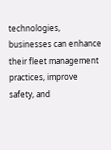technologies, businesses can enhance their fleet management practices, improve safety, and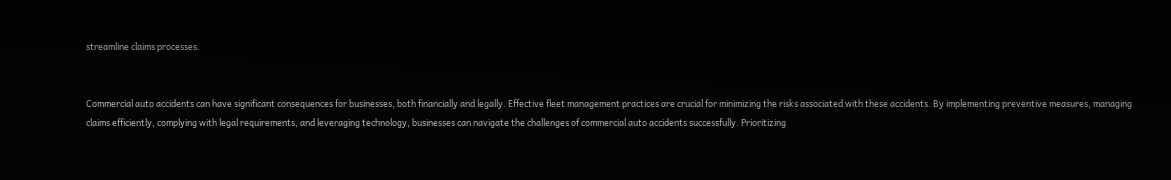streamline claims processes.


Commercial auto accidents can have significant consequences for businesses, both financially and legally. Effective fleet management practices are crucial for minimizing the risks associated with these accidents. By implementing preventive measures, managing claims efficiently, complying with legal requirements, and leveraging technology, businesses can navigate the challenges of commercial auto accidents successfully. Prioritizing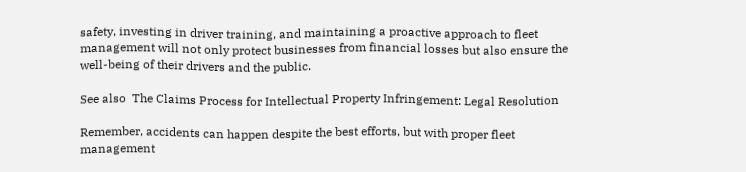safety, investing in driver training, and maintaining a proactive approach to fleet management will not only protect businesses from financial losses but also ensure the well-being of their drivers and the public.

See also  The Claims Process for Intellectual Property Infringement: Legal Resolution

Remember, accidents can happen despite the best efforts, but with proper fleet management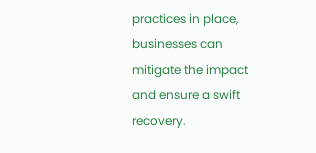practices in place, businesses can mitigate the impact and ensure a swift recovery.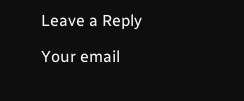Leave a Reply

Your email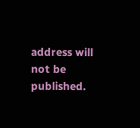address will not be published.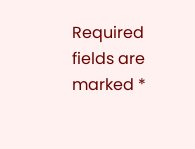Required fields are marked *